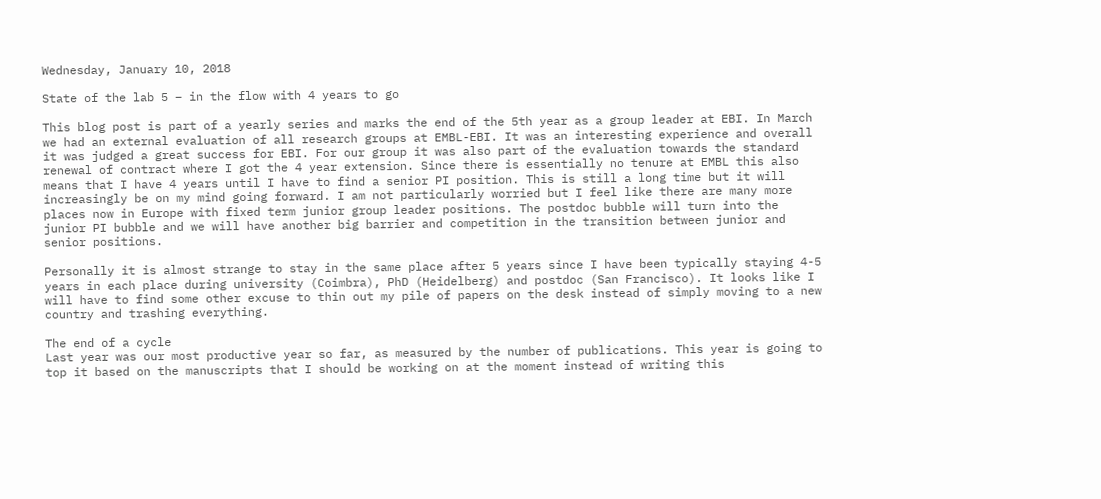Wednesday, January 10, 2018

State of the lab 5 – in the flow with 4 years to go

This blog post is part of a yearly series and marks the end of the 5th year as a group leader at EBI. In March we had an external evaluation of all research groups at EMBL-EBI. It was an interesting experience and overall it was judged a great success for EBI. For our group it was also part of the evaluation towards the standard renewal of contract where I got the 4 year extension. Since there is essentially no tenure at EMBL this also means that I have 4 years until I have to find a senior PI position. This is still a long time but it will increasingly be on my mind going forward. I am not particularly worried but I feel like there are many more places now in Europe with fixed term junior group leader positions. The postdoc bubble will turn into the junior PI bubble and we will have another big barrier and competition in the transition between junior and senior positions.

Personally it is almost strange to stay in the same place after 5 years since I have been typically staying 4-5 years in each place during university (Coimbra), PhD (Heidelberg) and postdoc (San Francisco). It looks like I will have to find some other excuse to thin out my pile of papers on the desk instead of simply moving to a new country and trashing everything.

The end of a cycle
Last year was our most productive year so far, as measured by the number of publications. This year is going to top it based on the manuscripts that I should be working on at the moment instead of writing this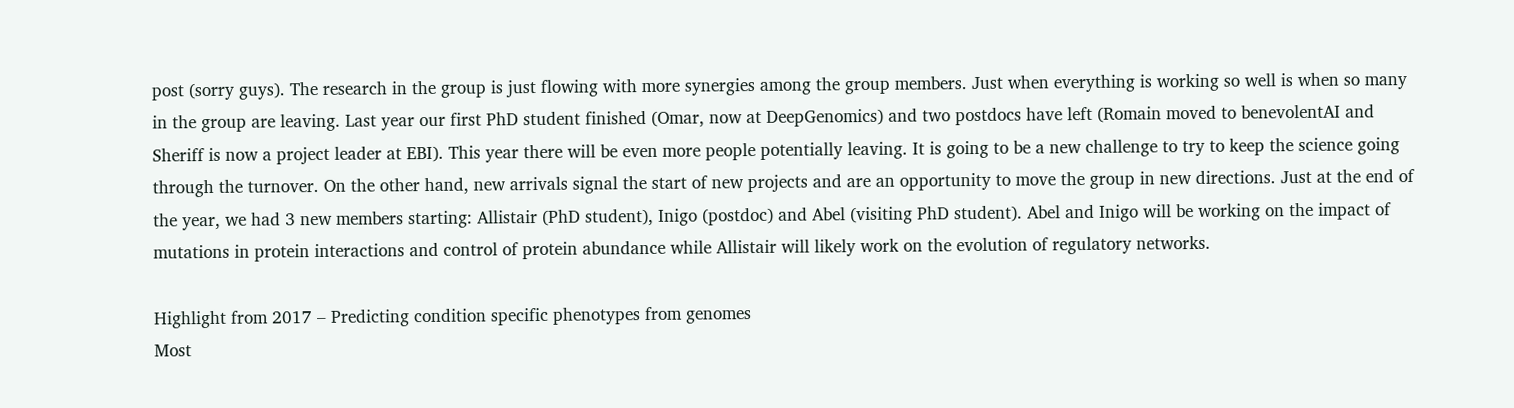post (sorry guys). The research in the group is just flowing with more synergies among the group members. Just when everything is working so well is when so many in the group are leaving. Last year our first PhD student finished (Omar, now at DeepGenomics) and two postdocs have left (Romain moved to benevolentAI and Sheriff is now a project leader at EBI). This year there will be even more people potentially leaving. It is going to be a new challenge to try to keep the science going through the turnover. On the other hand, new arrivals signal the start of new projects and are an opportunity to move the group in new directions. Just at the end of the year, we had 3 new members starting: Allistair (PhD student), Inigo (postdoc) and Abel (visiting PhD student). Abel and Inigo will be working on the impact of mutations in protein interactions and control of protein abundance while Allistair will likely work on the evolution of regulatory networks.

Highlight from 2017 – Predicting condition specific phenotypes from genomes
Most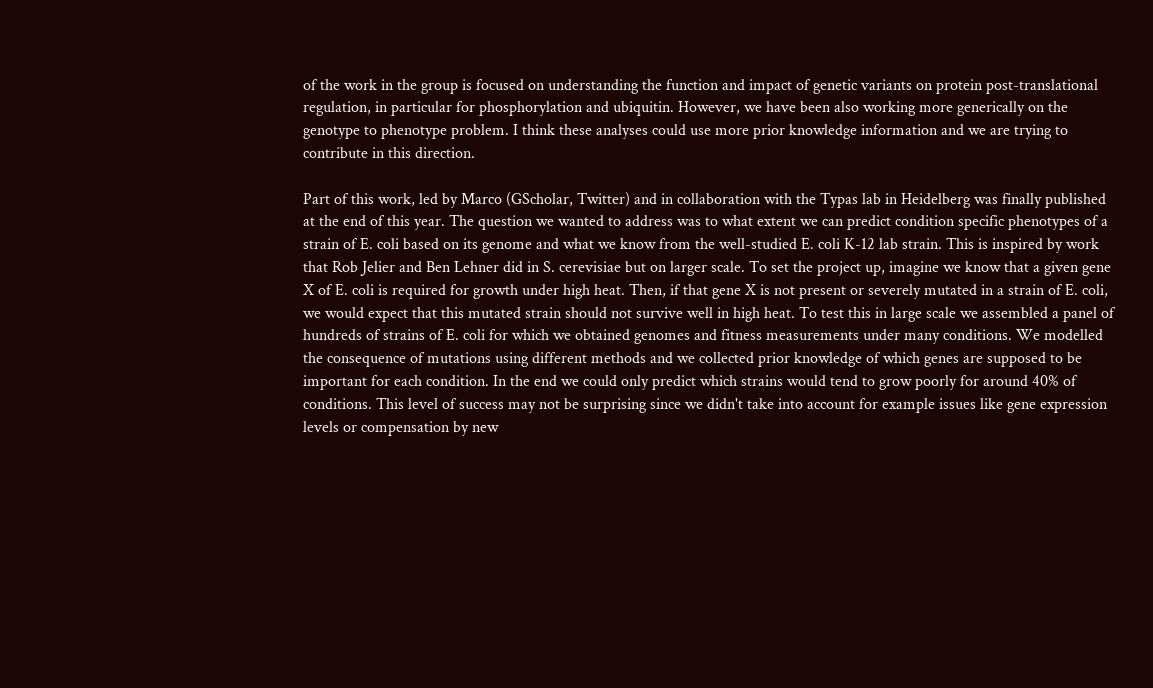of the work in the group is focused on understanding the function and impact of genetic variants on protein post-translational regulation, in particular for phosphorylation and ubiquitin. However, we have been also working more generically on the genotype to phenotype problem. I think these analyses could use more prior knowledge information and we are trying to contribute in this direction.

Part of this work, led by Marco (GScholar, Twitter) and in collaboration with the Typas lab in Heidelberg was finally published at the end of this year. The question we wanted to address was to what extent we can predict condition specific phenotypes of a strain of E. coli based on its genome and what we know from the well-studied E. coli K-12 lab strain. This is inspired by work that Rob Jelier and Ben Lehner did in S. cerevisiae but on larger scale. To set the project up, imagine we know that a given gene X of E. coli is required for growth under high heat. Then, if that gene X is not present or severely mutated in a strain of E. coli, we would expect that this mutated strain should not survive well in high heat. To test this in large scale we assembled a panel of hundreds of strains of E. coli for which we obtained genomes and fitness measurements under many conditions. We modelled the consequence of mutations using different methods and we collected prior knowledge of which genes are supposed to be important for each condition. In the end we could only predict which strains would tend to grow poorly for around 40% of conditions. This level of success may not be surprising since we didn't take into account for example issues like gene expression levels or compensation by new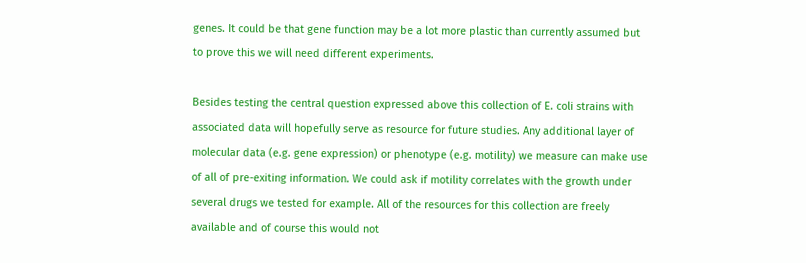genes. It could be that gene function may be a lot more plastic than currently assumed but to prove this we will need different experiments.

Besides testing the central question expressed above this collection of E. coli strains with associated data will hopefully serve as resource for future studies. Any additional layer of molecular data (e.g. gene expression) or phenotype (e.g. motility) we measure can make use of all of pre-exiting information. We could ask if motility correlates with the growth under several drugs we tested for example. All of the resources for this collection are freely available and of course this would not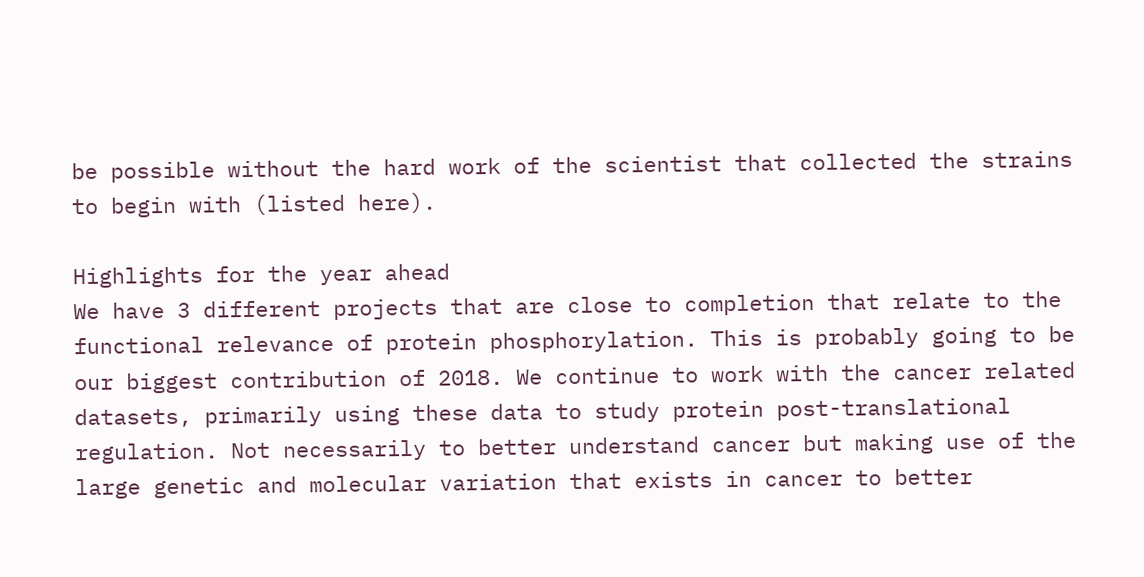be possible without the hard work of the scientist that collected the strains to begin with (listed here).

Highlights for the year ahead
We have 3 different projects that are close to completion that relate to the functional relevance of protein phosphorylation. This is probably going to be our biggest contribution of 2018. We continue to work with the cancer related datasets, primarily using these data to study protein post-translational regulation. Not necessarily to better understand cancer but making use of the large genetic and molecular variation that exists in cancer to better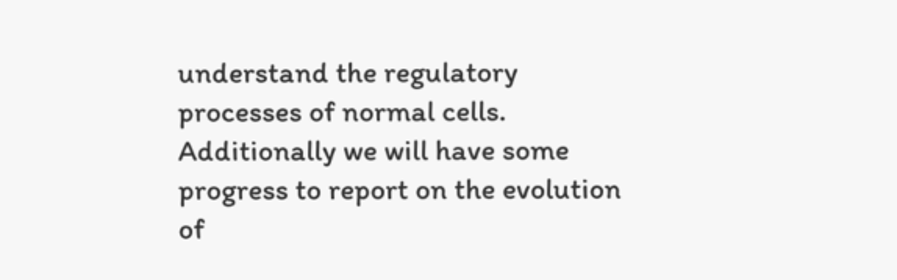understand the regulatory processes of normal cells. Additionally we will have some progress to report on the evolution of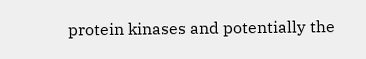protein kinases and potentially the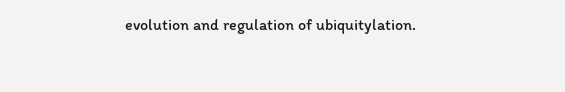evolution and regulation of ubiquitylation.